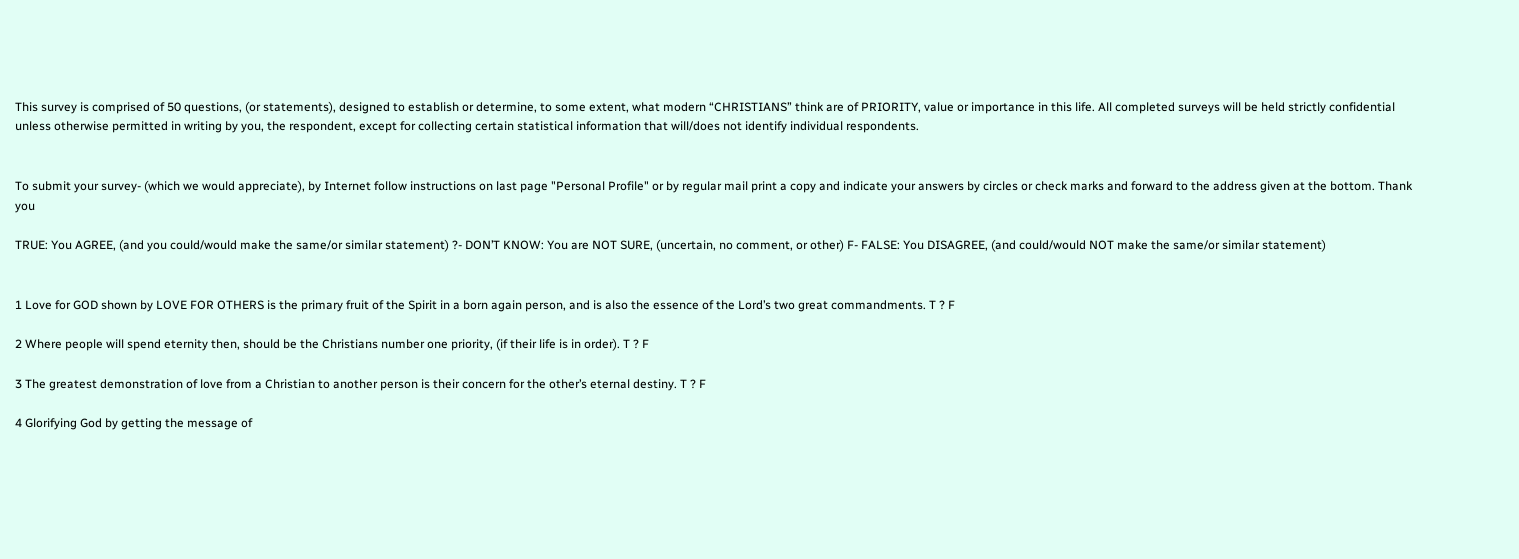This survey is comprised of 50 questions, (or statements), designed to establish or determine, to some extent, what modern “CHRISTIANS” think are of PRIORITY, value or importance in this life. All completed surveys will be held strictly confidential unless otherwise permitted in writing by you, the respondent, except for collecting certain statistical information that will/does not identify individual respondents.


To submit your survey- (which we would appreciate), by Internet follow instructions on last page "Personal Profile" or by regular mail print a copy and indicate your answers by circles or check marks and forward to the address given at the bottom. Thank you

TRUE: You AGREE, (and you could/would make the same/or similar statement) ?- DON’T KNOW: You are NOT SURE, (uncertain, no comment, or other) F- FALSE: You DISAGREE, (and could/would NOT make the same/or similar statement)


1 Love for GOD shown by LOVE FOR OTHERS is the primary fruit of the Spirit in a born again person, and is also the essence of the Lord’s two great commandments. T ? F

2 Where people will spend eternity then, should be the Christians number one priority, (if their life is in order). T ? F

3 The greatest demonstration of love from a Christian to another person is their concern for the other’s eternal destiny. T ? F

4 Glorifying God by getting the message of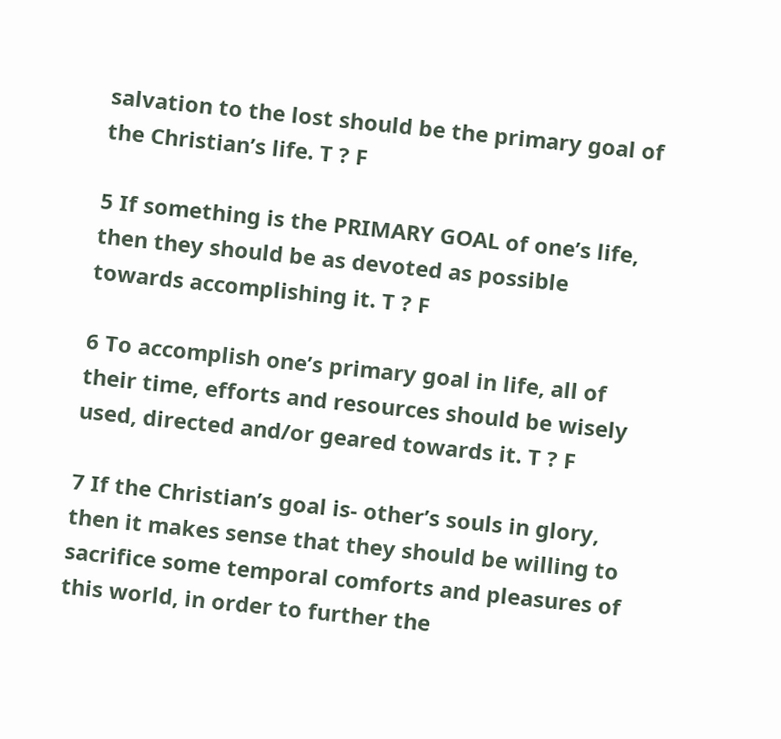salvation to the lost should be the primary goal of the Christian’s life. T ? F

5 If something is the PRIMARY GOAL of one’s life, then they should be as devoted as possible towards accomplishing it. T ? F

6 To accomplish one’s primary goal in life, all of their time, efforts and resources should be wisely used, directed and/or geared towards it. T ? F

7 If the Christian’s goal is- other’s souls in glory, then it makes sense that they should be willing to sacrifice some temporal comforts and pleasures of this world, in order to further the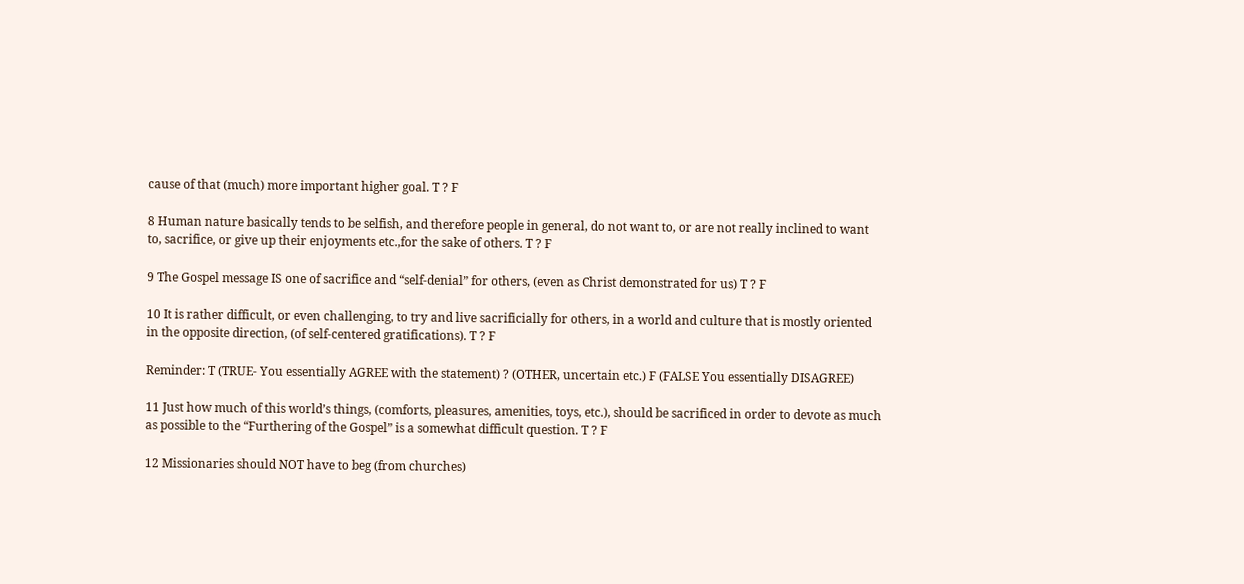cause of that (much) more important higher goal. T ? F

8 Human nature basically tends to be selfish, and therefore people in general, do not want to, or are not really inclined to want to, sacrifice, or give up their enjoyments etc.,for the sake of others. T ? F

9 The Gospel message IS one of sacrifice and “self-denial” for others, (even as Christ demonstrated for us) T ? F

10 It is rather difficult, or even challenging, to try and live sacrificially for others, in a world and culture that is mostly oriented in the opposite direction, (of self-centered gratifications). T ? F

Reminder: T (TRUE- You essentially AGREE with the statement) ? (OTHER, uncertain etc.) F (FALSE You essentially DISAGREE)

11 Just how much of this world’s things, (comforts, pleasures, amenities, toys, etc.), should be sacrificed in order to devote as much as possible to the “Furthering of the Gospel” is a somewhat difficult question. T ? F

12 Missionaries should NOT have to beg (from churches)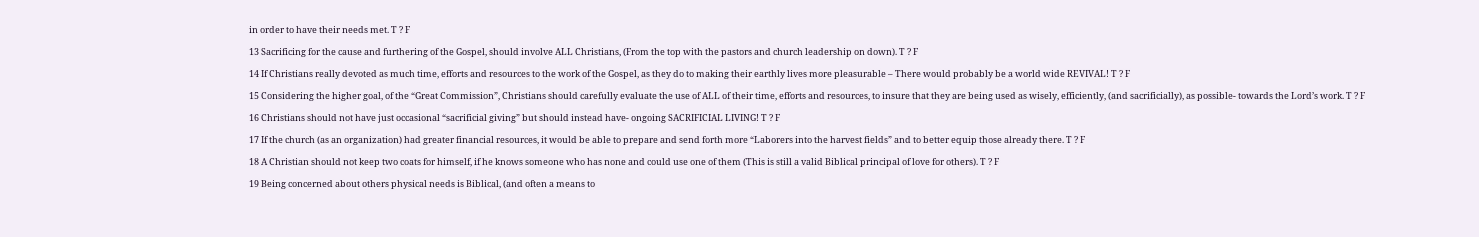in order to have their needs met. T ? F

13 Sacrificing for the cause and furthering of the Gospel, should involve ALL Christians, (From the top with the pastors and church leadership on down). T ? F

14 If Christians really devoted as much time, efforts and resources to the work of the Gospel, as they do to making their earthly lives more pleasurable – There would probably be a world wide REVIVAL! T ? F

15 Considering the higher goal, of the “Great Commission”, Christians should carefully evaluate the use of ALL of their time, efforts and resources, to insure that they are being used as wisely, efficiently, (and sacrificially), as possible- towards the Lord’s work. T ? F

16 Christians should not have just occasional “sacrificial giving” but should instead have- ongoing SACRIFICIAL LIVING! T ? F

17 If the church (as an organization) had greater financial resources, it would be able to prepare and send forth more “Laborers into the harvest fields” and to better equip those already there. T ? F

18 A Christian should not keep two coats for himself, if he knows someone who has none and could use one of them (This is still a valid Biblical principal of love for others). T ? F

19 Being concerned about others physical needs is Biblical, (and often a means to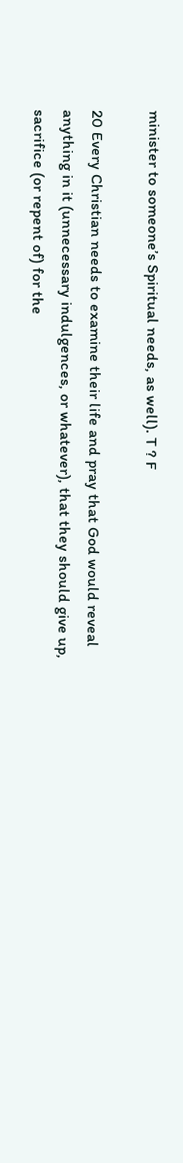minister to someone’s Spiritual needs, as well). T ? F

20 Every Christian needs to examine their life and pray that God would reveal anything in it (unnecessary indulgences, or whatever), that they should give up, sacrifice (or repent of) for the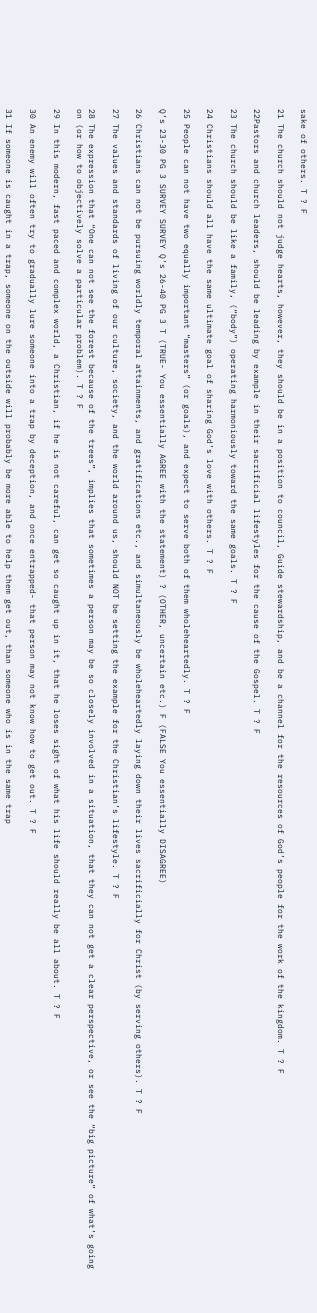sake of others. T ? F

21 The church should not judge hearts, however, they should be in a position to council, Guide stewardship, and be a channel for the resources of God’s people for the work of the kingdom. T ? F

22Pastors and church leaders, should be leading by example in their sacrificial lifestyles for the cause of the Gospel. T ? F

23 The church should be like a family, (“body”) operating harmoniously toward the same goals. T ? F

24 Christians should all have the same ultimate goal of sharing God’s love with others. T ? F

25 People can not have two equally important “masters” (or goals), and expect to serve both of them wholeheartedly. T ? F

Q’s 23-30 PG 3 SURVEY SURVEY Q’s 26-40 PG 3 T (TRUE- You essentially AGREE with the statement) ? (OTHER, uncertain etc.) F (FALSE You essentially DISAGREE)

26 Christians can not be pursuing worldly temporal attainments, and gratifications etc., and simultaneously be wholeheartedly laying down their lives sacrificially for Christ (by serving others). T ? F

27 The values and standards of living of our culture, society, and the world around us, should NOT be setting the example for the Christian’s lifestyle. T ? F

28 The expression that “One can not see the forest because of the trees”, implies that sometimes a person may be so closely involved in a situation, that they can not get a clear perspective, or see the “big picture” of what’s going on (or how to objectively solve a particular problem). T ? F

29 In this modern, fast paced and complex world, a Christian, if he is not careful, can get so caught up in it, that he loses sight of what his life should really be all about. T ? F

30 An enemy will often try to gradually lure someone into a trap by deception, and once entrapped- that person may not know how to get out. T ? F

31 If someone is caught in a trap, someone on the outside will probably be more able to help them get out, than someone who is in the same trap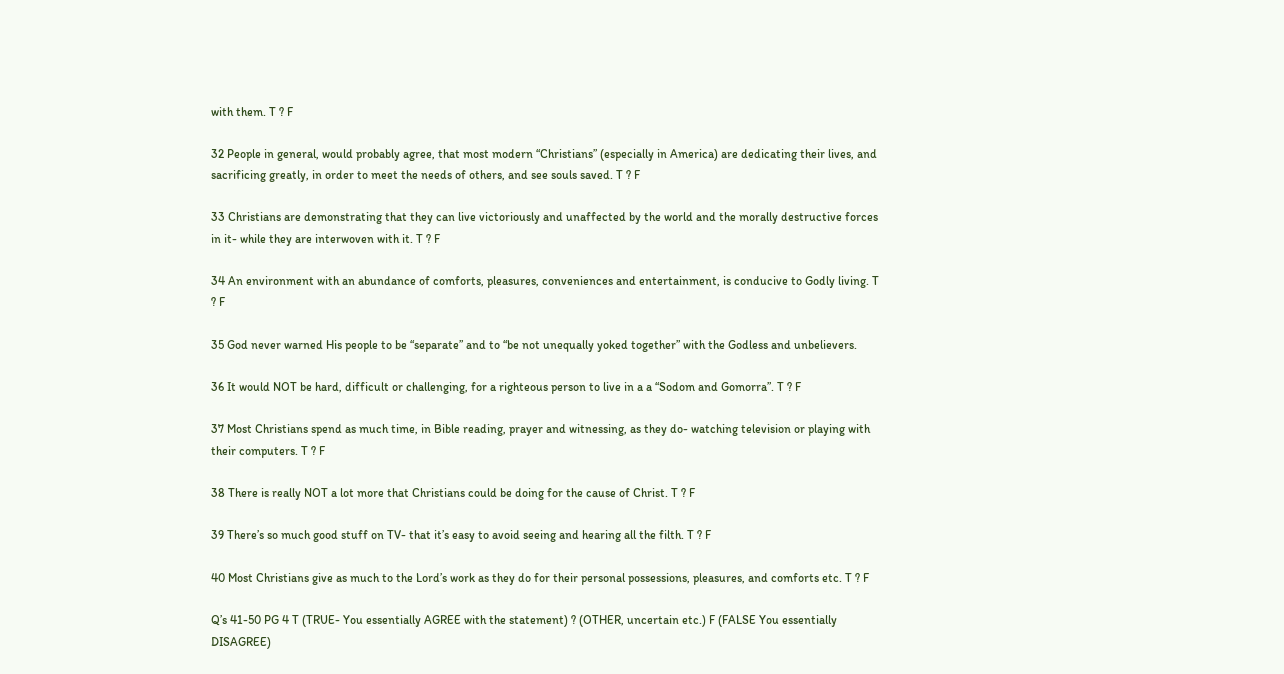with them. T ? F

32 People in general, would probably agree, that most modern “Christians” (especially in America) are dedicating their lives, and sacrificing greatly, in order to meet the needs of others, and see souls saved. T ? F

33 Christians are demonstrating that they can live victoriously and unaffected by the world and the morally destructive forces in it- while they are interwoven with it. T ? F

34 An environment with an abundance of comforts, pleasures, conveniences and entertainment, is conducive to Godly living. T ? F

35 God never warned His people to be “separate” and to “be not unequally yoked together” with the Godless and unbelievers.

36 It would NOT be hard, difficult or challenging, for a righteous person to live in a a “Sodom and Gomorra”. T ? F

37 Most Christians spend as much time, in Bible reading, prayer and witnessing, as they do- watching television or playing with their computers. T ? F

38 There is really NOT a lot more that Christians could be doing for the cause of Christ. T ? F

39 There’s so much good stuff on TV- that it’s easy to avoid seeing and hearing all the filth. T ? F

40 Most Christians give as much to the Lord’s work as they do for their personal possessions, pleasures, and comforts etc. T ? F

Q’s 41-50 PG 4 T (TRUE- You essentially AGREE with the statement) ? (OTHER, uncertain etc.) F (FALSE You essentially DISAGREE)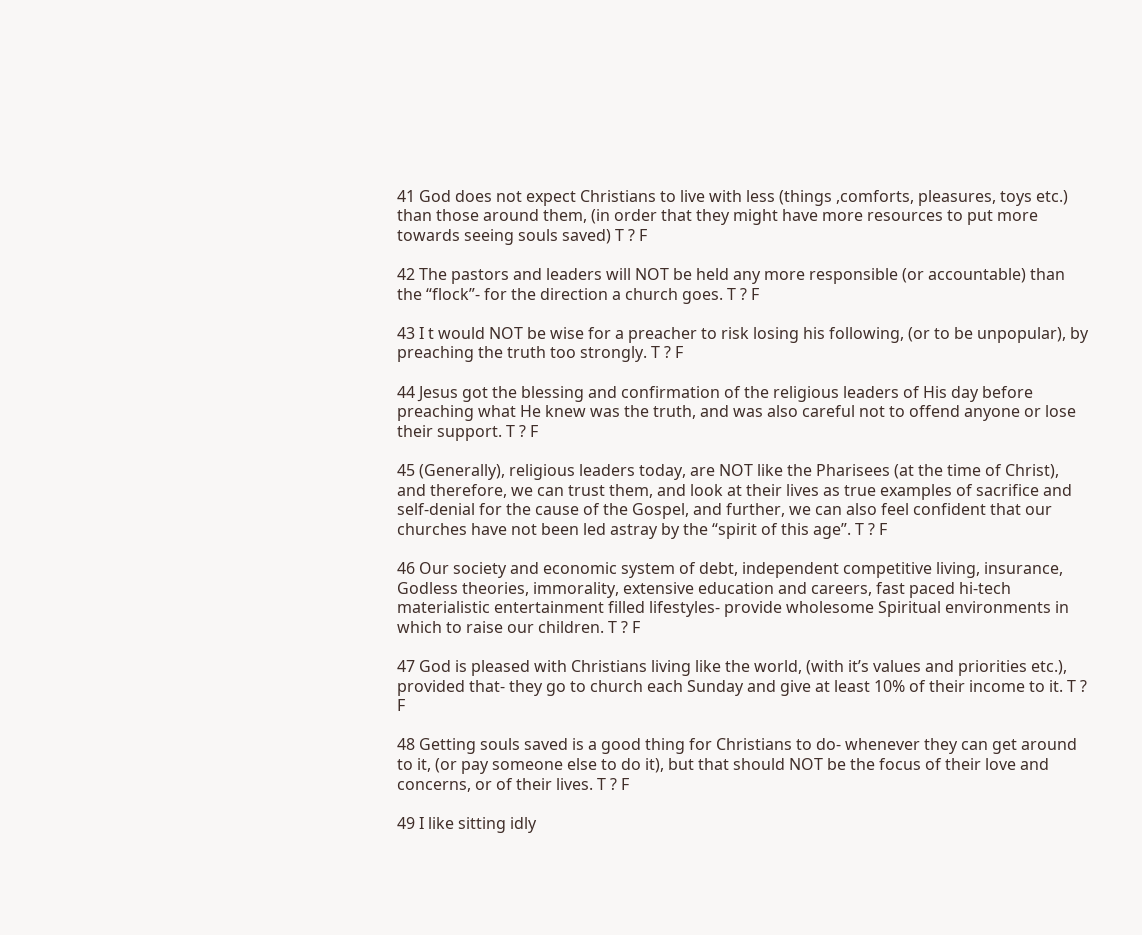41 God does not expect Christians to live with less (things ,comforts, pleasures, toys etc.) than those around them, (in order that they might have more resources to put more towards seeing souls saved) T ? F

42 The pastors and leaders will NOT be held any more responsible (or accountable) than the “flock”- for the direction a church goes. T ? F

43 I t would NOT be wise for a preacher to risk losing his following, (or to be unpopular), by preaching the truth too strongly. T ? F

44 Jesus got the blessing and confirmation of the religious leaders of His day before preaching what He knew was the truth, and was also careful not to offend anyone or lose their support. T ? F

45 (Generally), religious leaders today, are NOT like the Pharisees (at the time of Christ), and therefore, we can trust them, and look at their lives as true examples of sacrifice and self-denial for the cause of the Gospel, and further, we can also feel confident that our churches have not been led astray by the “spirit of this age”. T ? F

46 Our society and economic system of debt, independent competitive living, insurance, Godless theories, immorality, extensive education and careers, fast paced hi-tech materialistic entertainment filled lifestyles- provide wholesome Spiritual environments in which to raise our children. T ? F

47 God is pleased with Christians living like the world, (with it’s values and priorities etc.), provided that- they go to church each Sunday and give at least 10% of their income to it. T ? F

48 Getting souls saved is a good thing for Christians to do- whenever they can get around to it, (or pay someone else to do it), but that should NOT be the focus of their love and concerns, or of their lives. T ? F

49 I like sitting idly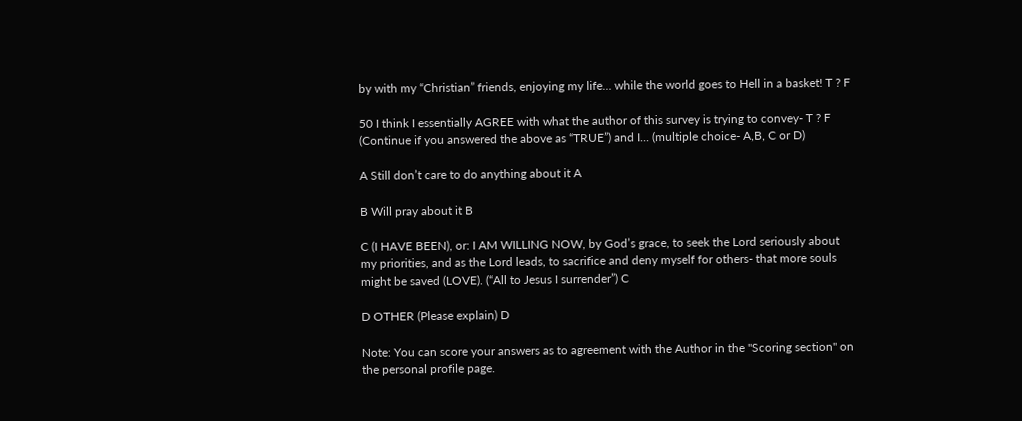by with my “Christian” friends, enjoying my life… while the world goes to Hell in a basket! T ? F

50 I think I essentially AGREE with what the author of this survey is trying to convey- T ? F (Continue if you answered the above as “TRUE”) and I... (multiple choice- A,B, C or D)

A Still don’t care to do anything about it A

B Will pray about it B

C (I HAVE BEEN), or: I AM WILLING NOW, by God’s grace, to seek the Lord seriously about my priorities, and as the Lord leads, to sacrifice and deny myself for others- that more souls might be saved (LOVE). (“All to Jesus I surrender”) C

D OTHER (Please explain) D

Note: You can score your answers as to agreement with the Author in the "Scoring section" on the personal profile page.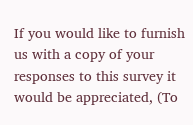If you would like to furnish us with a copy of your responses to this survey it would be appreciated, (To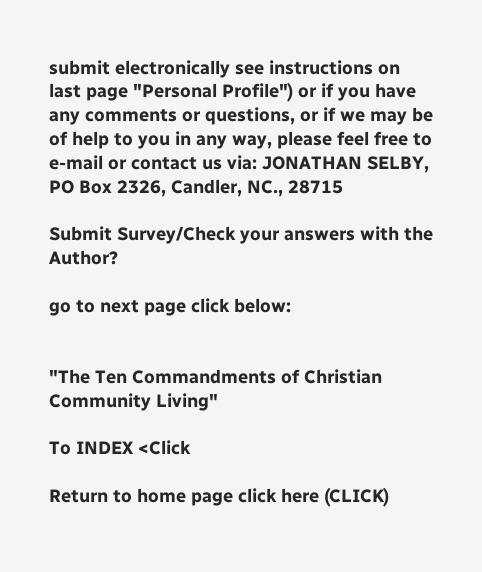submit electronically see instructions on last page "Personal Profile") or if you have any comments or questions, or if we may be of help to you in any way, please feel free to e-mail or contact us via: JONATHAN SELBY, PO Box 2326, Candler, NC., 28715

Submit Survey/Check your answers with the Author?

go to next page click below:


"The Ten Commandments of Christian Community Living"

To INDEX <Click

Return to home page click here (CLICK)